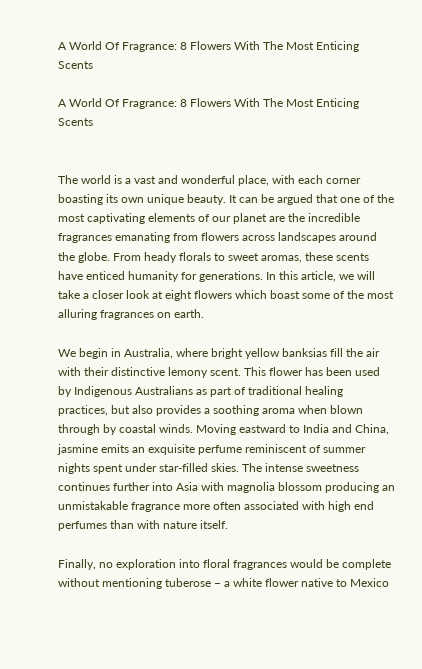A World Of Fragrance: 8 Flowers With The Most Enticing Scents

A World Of Fragrance: 8 Flowers With The Most Enticing Scents


The world is a vast and wonderful place, with each corner boasting its own unique beauty. It can be argued that one of the most captivating elements of our planet are the incredible fragrances emanating from flowers across landscapes around the globe. From heady florals to sweet aromas, these scents have enticed humanity for generations. In this article, we will take a closer look at eight flowers which boast some of the most alluring fragrances on earth.

We begin in Australia, where bright yellow banksias fill the air with their distinctive lemony scent. This flower has been used by Indigenous Australians as part of traditional healing practices, but also provides a soothing aroma when blown through by coastal winds. Moving eastward to India and China, jasmine emits an exquisite perfume reminiscent of summer nights spent under star-filled skies. The intense sweetness continues further into Asia with magnolia blossom producing an unmistakable fragrance more often associated with high end perfumes than with nature itself.

Finally, no exploration into floral fragrances would be complete without mentioning tuberose – a white flower native to Mexico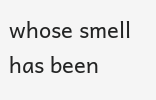whose smell has been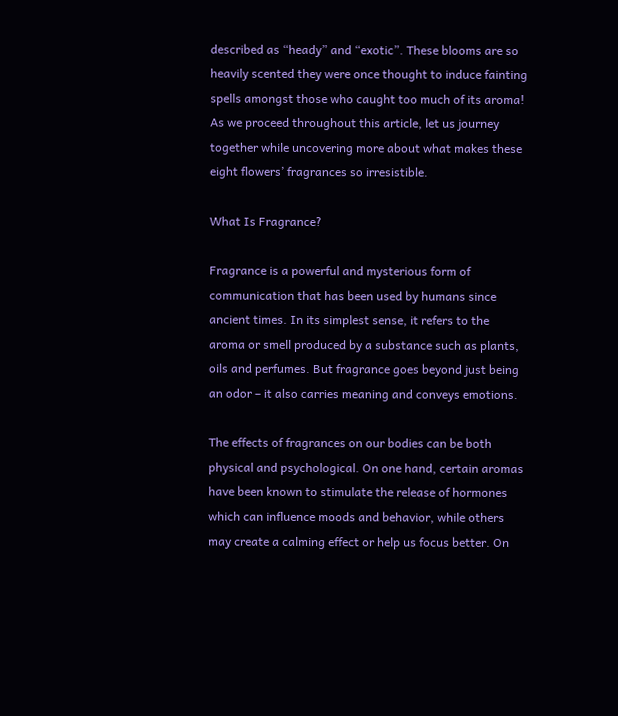described as “heady” and “exotic”. These blooms are so heavily scented they were once thought to induce fainting spells amongst those who caught too much of its aroma! As we proceed throughout this article, let us journey together while uncovering more about what makes these eight flowers’ fragrances so irresistible.

What Is Fragrance?

Fragrance is a powerful and mysterious form of communication that has been used by humans since ancient times. In its simplest sense, it refers to the aroma or smell produced by a substance such as plants, oils and perfumes. But fragrance goes beyond just being an odor – it also carries meaning and conveys emotions.

The effects of fragrances on our bodies can be both physical and psychological. On one hand, certain aromas have been known to stimulate the release of hormones which can influence moods and behavior, while others may create a calming effect or help us focus better. On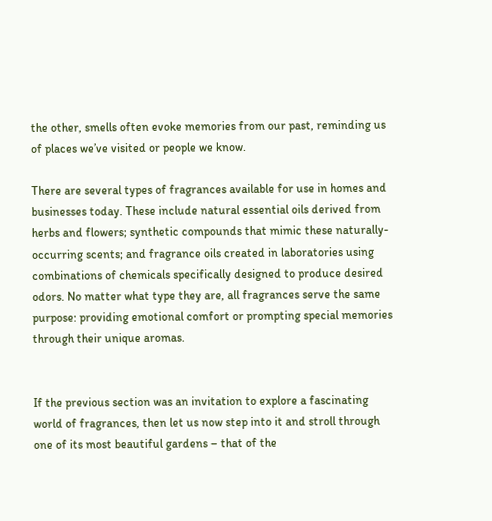the other, smells often evoke memories from our past, reminding us of places we’ve visited or people we know.

There are several types of fragrances available for use in homes and businesses today. These include natural essential oils derived from herbs and flowers; synthetic compounds that mimic these naturally-occurring scents; and fragrance oils created in laboratories using combinations of chemicals specifically designed to produce desired odors. No matter what type they are, all fragrances serve the same purpose: providing emotional comfort or prompting special memories through their unique aromas.


If the previous section was an invitation to explore a fascinating world of fragrances, then let us now step into it and stroll through one of its most beautiful gardens – that of the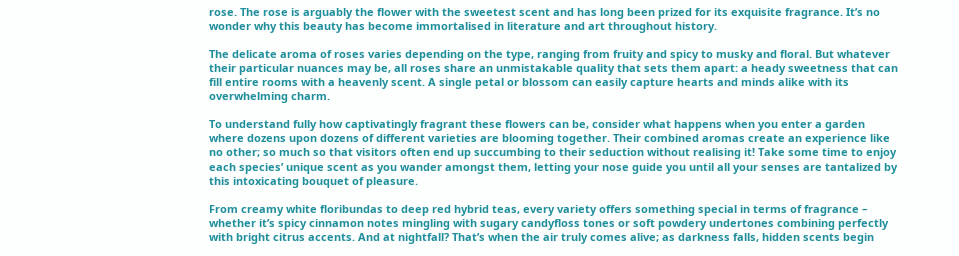rose. The rose is arguably the flower with the sweetest scent and has long been prized for its exquisite fragrance. It’s no wonder why this beauty has become immortalised in literature and art throughout history.

The delicate aroma of roses varies depending on the type, ranging from fruity and spicy to musky and floral. But whatever their particular nuances may be, all roses share an unmistakable quality that sets them apart: a heady sweetness that can fill entire rooms with a heavenly scent. A single petal or blossom can easily capture hearts and minds alike with its overwhelming charm.

To understand fully how captivatingly fragrant these flowers can be, consider what happens when you enter a garden where dozens upon dozens of different varieties are blooming together. Their combined aromas create an experience like no other; so much so that visitors often end up succumbing to their seduction without realising it! Take some time to enjoy each species’ unique scent as you wander amongst them, letting your nose guide you until all your senses are tantalized by this intoxicating bouquet of pleasure.

From creamy white floribundas to deep red hybrid teas, every variety offers something special in terms of fragrance – whether it’s spicy cinnamon notes mingling with sugary candyfloss tones or soft powdery undertones combining perfectly with bright citrus accents. And at nightfall? That’s when the air truly comes alive; as darkness falls, hidden scents begin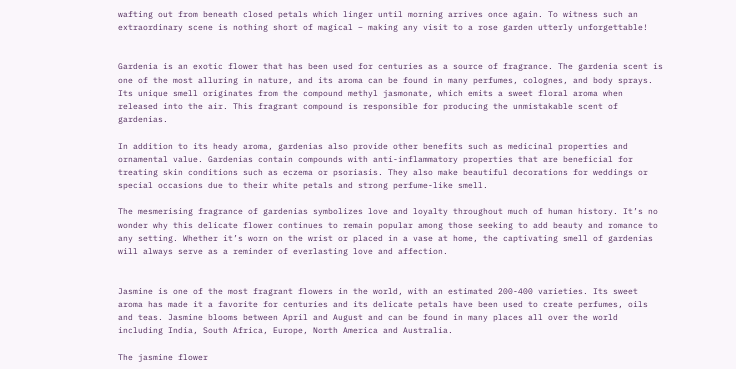wafting out from beneath closed petals which linger until morning arrives once again. To witness such an extraordinary scene is nothing short of magical – making any visit to a rose garden utterly unforgettable!


Gardenia is an exotic flower that has been used for centuries as a source of fragrance. The gardenia scent is one of the most alluring in nature, and its aroma can be found in many perfumes, colognes, and body sprays. Its unique smell originates from the compound methyl jasmonate, which emits a sweet floral aroma when released into the air. This fragrant compound is responsible for producing the unmistakable scent of gardenias.

In addition to its heady aroma, gardenias also provide other benefits such as medicinal properties and ornamental value. Gardenias contain compounds with anti-inflammatory properties that are beneficial for treating skin conditions such as eczema or psoriasis. They also make beautiful decorations for weddings or special occasions due to their white petals and strong perfume-like smell.

The mesmerising fragrance of gardenias symbolizes love and loyalty throughout much of human history. It’s no wonder why this delicate flower continues to remain popular among those seeking to add beauty and romance to any setting. Whether it’s worn on the wrist or placed in a vase at home, the captivating smell of gardenias will always serve as a reminder of everlasting love and affection.


Jasmine is one of the most fragrant flowers in the world, with an estimated 200-400 varieties. Its sweet aroma has made it a favorite for centuries and its delicate petals have been used to create perfumes, oils and teas. Jasmine blooms between April and August and can be found in many places all over the world including India, South Africa, Europe, North America and Australia.

The jasmine flower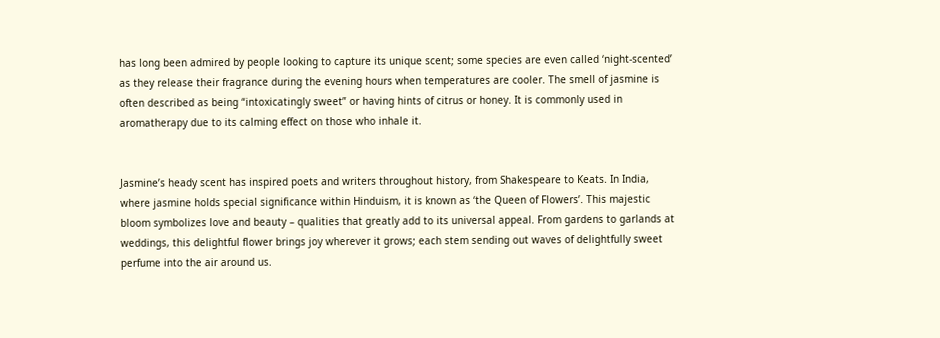has long been admired by people looking to capture its unique scent; some species are even called ‘night-scented’ as they release their fragrance during the evening hours when temperatures are cooler. The smell of jasmine is often described as being “intoxicatingly sweet” or having hints of citrus or honey. It is commonly used in aromatherapy due to its calming effect on those who inhale it.


Jasmine’s heady scent has inspired poets and writers throughout history, from Shakespeare to Keats. In India, where jasmine holds special significance within Hinduism, it is known as ‘the Queen of Flowers’. This majestic bloom symbolizes love and beauty – qualities that greatly add to its universal appeal. From gardens to garlands at weddings, this delightful flower brings joy wherever it grows; each stem sending out waves of delightfully sweet perfume into the air around us.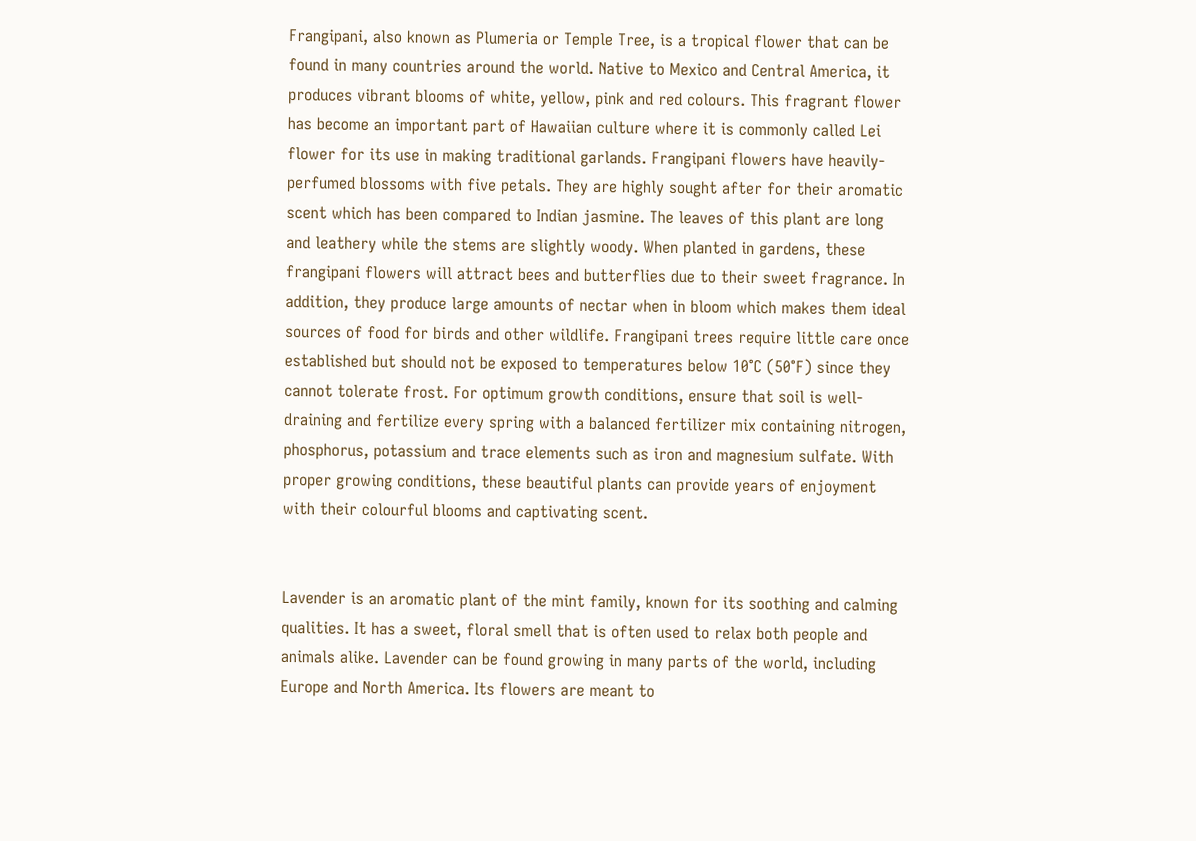Frangipani, also known as Plumeria or Temple Tree, is a tropical flower that can be found in many countries around the world. Native to Mexico and Central America, it produces vibrant blooms of white, yellow, pink and red colours. This fragrant flower has become an important part of Hawaiian culture where it is commonly called Lei flower for its use in making traditional garlands. Frangipani flowers have heavily-perfumed blossoms with five petals. They are highly sought after for their aromatic scent which has been compared to Indian jasmine. The leaves of this plant are long and leathery while the stems are slightly woody. When planted in gardens, these frangipani flowers will attract bees and butterflies due to their sweet fragrance. In addition, they produce large amounts of nectar when in bloom which makes them ideal sources of food for birds and other wildlife. Frangipani trees require little care once established but should not be exposed to temperatures below 10°C (50°F) since they cannot tolerate frost. For optimum growth conditions, ensure that soil is well-draining and fertilize every spring with a balanced fertilizer mix containing nitrogen, phosphorus, potassium and trace elements such as iron and magnesium sulfate. With proper growing conditions, these beautiful plants can provide years of enjoyment with their colourful blooms and captivating scent.


Lavender is an aromatic plant of the mint family, known for its soothing and calming qualities. It has a sweet, floral smell that is often used to relax both people and animals alike. Lavender can be found growing in many parts of the world, including Europe and North America. Its flowers are meant to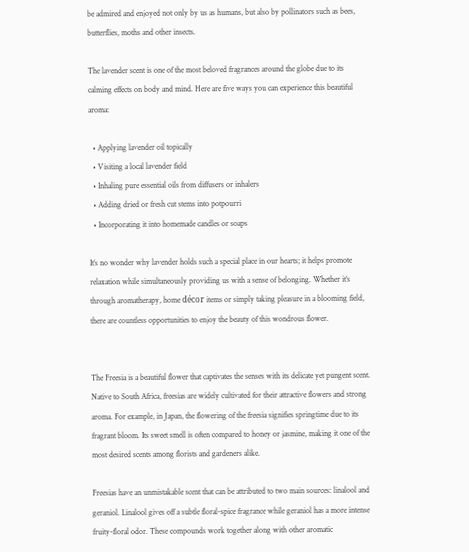be admired and enjoyed not only by us as humans, but also by pollinators such as bees, butterflies, moths and other insects.

The lavender scent is one of the most beloved fragrances around the globe due to its calming effects on body and mind. Here are five ways you can experience this beautiful aroma:

  • Applying lavender oil topically
  • Visiting a local lavender field
  • Inhaling pure essential oils from diffusers or inhalers
  • Adding dried or fresh cut stems into potpourri
  • Incorporating it into homemade candles or soaps

It’s no wonder why lavender holds such a special place in our hearts; it helps promote relaxation while simultaneously providing us with a sense of belonging. Whether it’s through aromatherapy, home décor items or simply taking pleasure in a blooming field, there are countless opportunities to enjoy the beauty of this wondrous flower.


The Freesia is a beautiful flower that captivates the senses with its delicate yet pungent scent. Native to South Africa, freesias are widely cultivated for their attractive flowers and strong aroma. For example, in Japan, the flowering of the freesia signifies springtime due to its fragrant bloom. Its sweet smell is often compared to honey or jasmine, making it one of the most desired scents among florists and gardeners alike.

Freesias have an unmistakable scent that can be attributed to two main sources: linalool and geraniol. Linalool gives off a subtle floral-spice fragrance while geraniol has a more intense fruity-floral odor. These compounds work together along with other aromatic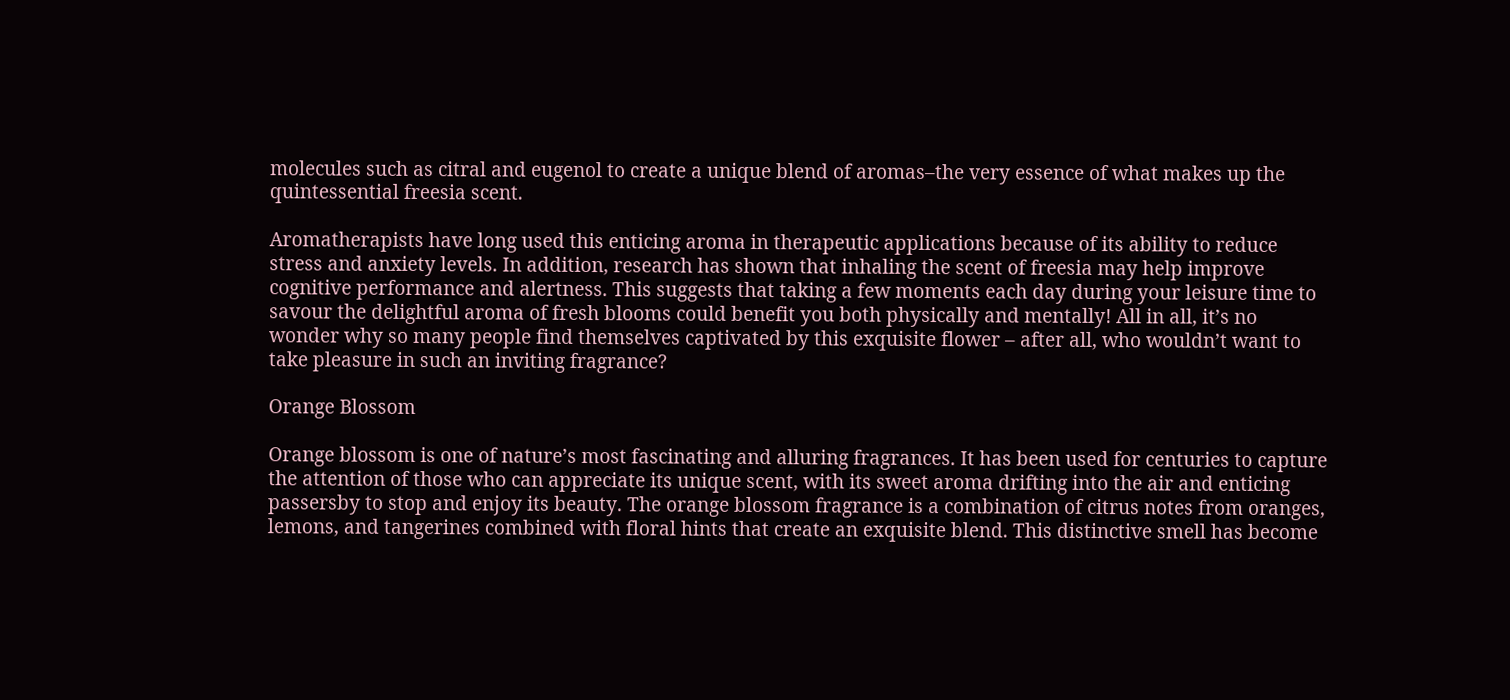molecules such as citral and eugenol to create a unique blend of aromas–the very essence of what makes up the quintessential freesia scent.

Aromatherapists have long used this enticing aroma in therapeutic applications because of its ability to reduce stress and anxiety levels. In addition, research has shown that inhaling the scent of freesia may help improve cognitive performance and alertness. This suggests that taking a few moments each day during your leisure time to savour the delightful aroma of fresh blooms could benefit you both physically and mentally! All in all, it’s no wonder why so many people find themselves captivated by this exquisite flower – after all, who wouldn’t want to take pleasure in such an inviting fragrance?

Orange Blossom

Orange blossom is one of nature’s most fascinating and alluring fragrances. It has been used for centuries to capture the attention of those who can appreciate its unique scent, with its sweet aroma drifting into the air and enticing passersby to stop and enjoy its beauty. The orange blossom fragrance is a combination of citrus notes from oranges, lemons, and tangerines combined with floral hints that create an exquisite blend. This distinctive smell has become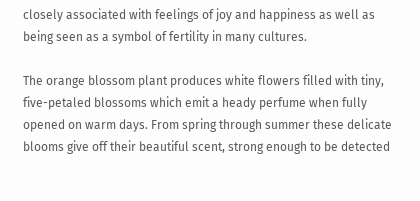closely associated with feelings of joy and happiness as well as being seen as a symbol of fertility in many cultures.

The orange blossom plant produces white flowers filled with tiny, five-petaled blossoms which emit a heady perfume when fully opened on warm days. From spring through summer these delicate blooms give off their beautiful scent, strong enough to be detected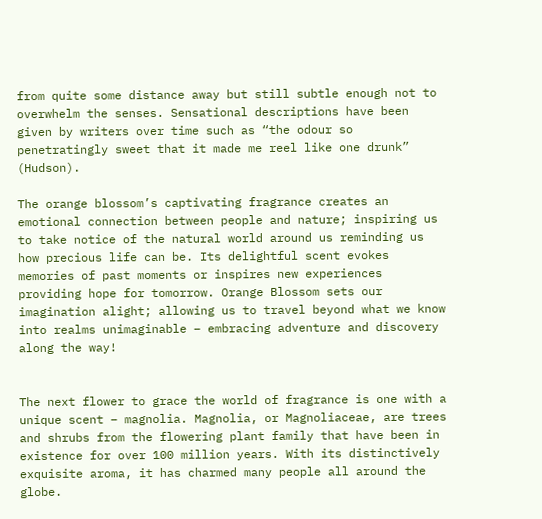from quite some distance away but still subtle enough not to overwhelm the senses. Sensational descriptions have been given by writers over time such as “the odour so penetratingly sweet that it made me reel like one drunk” (Hudson).

The orange blossom’s captivating fragrance creates an emotional connection between people and nature; inspiring us to take notice of the natural world around us reminding us how precious life can be. Its delightful scent evokes memories of past moments or inspires new experiences providing hope for tomorrow. Orange Blossom sets our imagination alight; allowing us to travel beyond what we know into realms unimaginable – embracing adventure and discovery along the way!


The next flower to grace the world of fragrance is one with a unique scent – magnolia. Magnolia, or Magnoliaceae, are trees and shrubs from the flowering plant family that have been in existence for over 100 million years. With its distinctively exquisite aroma, it has charmed many people all around the globe.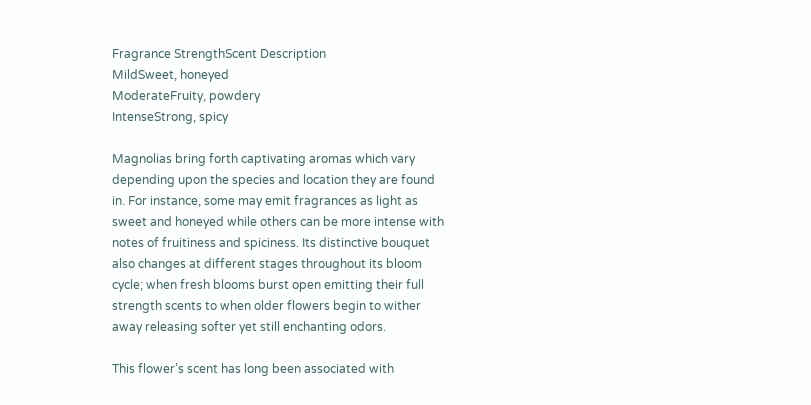Fragrance StrengthScent Description
MildSweet, honeyed
ModerateFruity, powdery
IntenseStrong, spicy

Magnolias bring forth captivating aromas which vary depending upon the species and location they are found in. For instance, some may emit fragrances as light as sweet and honeyed while others can be more intense with notes of fruitiness and spiciness. Its distinctive bouquet also changes at different stages throughout its bloom cycle; when fresh blooms burst open emitting their full strength scents to when older flowers begin to wither away releasing softer yet still enchanting odors.

This flower’s scent has long been associated with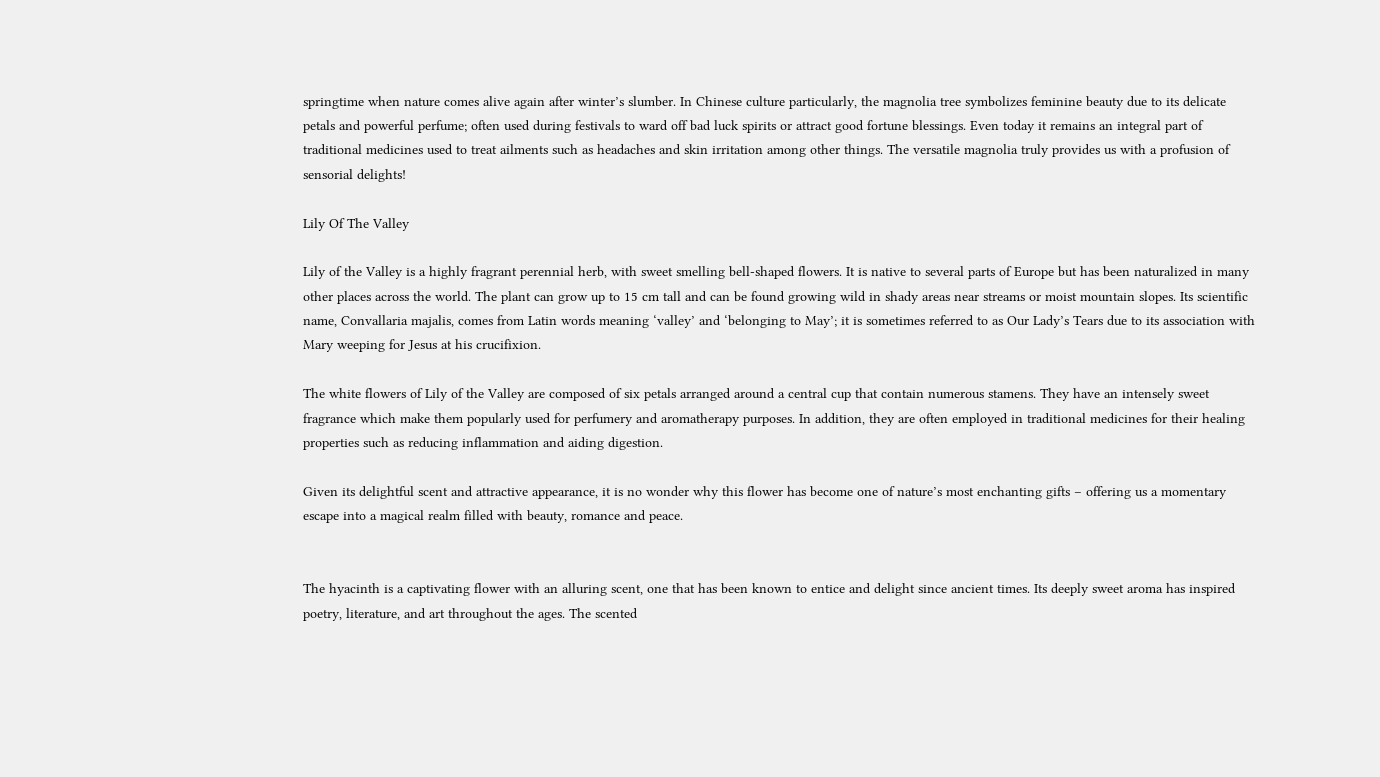springtime when nature comes alive again after winter’s slumber. In Chinese culture particularly, the magnolia tree symbolizes feminine beauty due to its delicate petals and powerful perfume; often used during festivals to ward off bad luck spirits or attract good fortune blessings. Even today it remains an integral part of traditional medicines used to treat ailments such as headaches and skin irritation among other things. The versatile magnolia truly provides us with a profusion of sensorial delights!

Lily Of The Valley

Lily of the Valley is a highly fragrant perennial herb, with sweet smelling bell-shaped flowers. It is native to several parts of Europe but has been naturalized in many other places across the world. The plant can grow up to 15 cm tall and can be found growing wild in shady areas near streams or moist mountain slopes. Its scientific name, Convallaria majalis, comes from Latin words meaning ‘valley’ and ‘belonging to May’; it is sometimes referred to as Our Lady’s Tears due to its association with Mary weeping for Jesus at his crucifixion.

The white flowers of Lily of the Valley are composed of six petals arranged around a central cup that contain numerous stamens. They have an intensely sweet fragrance which make them popularly used for perfumery and aromatherapy purposes. In addition, they are often employed in traditional medicines for their healing properties such as reducing inflammation and aiding digestion.

Given its delightful scent and attractive appearance, it is no wonder why this flower has become one of nature’s most enchanting gifts – offering us a momentary escape into a magical realm filled with beauty, romance and peace.


The hyacinth is a captivating flower with an alluring scent, one that has been known to entice and delight since ancient times. Its deeply sweet aroma has inspired poetry, literature, and art throughout the ages. The scented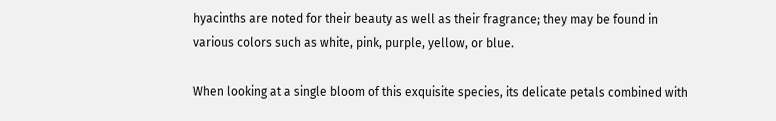hyacinths are noted for their beauty as well as their fragrance; they may be found in various colors such as white, pink, purple, yellow, or blue.

When looking at a single bloom of this exquisite species, its delicate petals combined with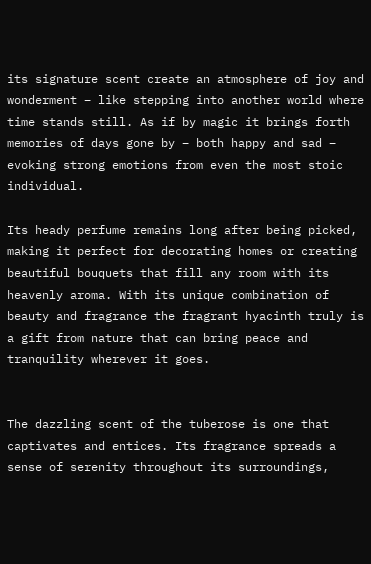its signature scent create an atmosphere of joy and wonderment – like stepping into another world where time stands still. As if by magic it brings forth memories of days gone by – both happy and sad – evoking strong emotions from even the most stoic individual.

Its heady perfume remains long after being picked, making it perfect for decorating homes or creating beautiful bouquets that fill any room with its heavenly aroma. With its unique combination of beauty and fragrance the fragrant hyacinth truly is a gift from nature that can bring peace and tranquility wherever it goes.


The dazzling scent of the tuberose is one that captivates and entices. Its fragrance spreads a sense of serenity throughout its surroundings,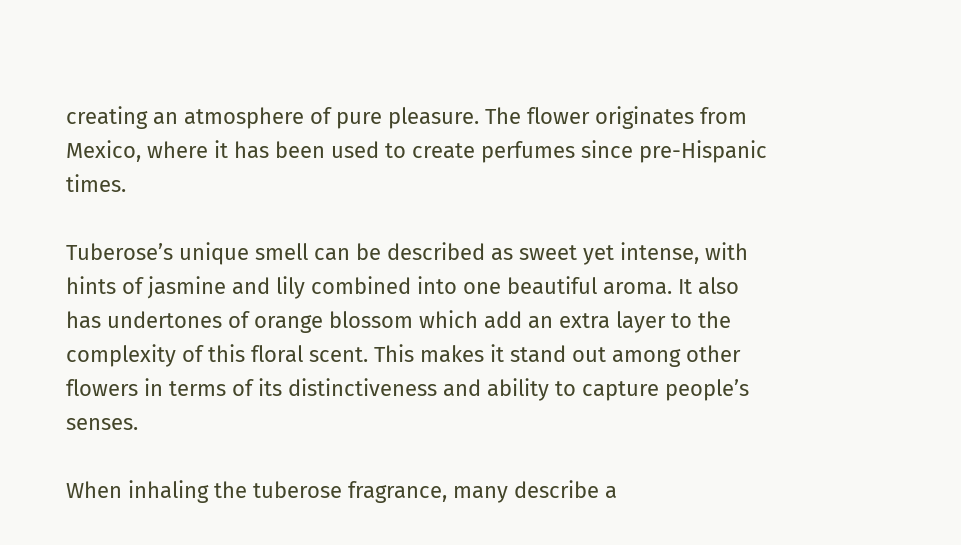creating an atmosphere of pure pleasure. The flower originates from Mexico, where it has been used to create perfumes since pre-Hispanic times.

Tuberose’s unique smell can be described as sweet yet intense, with hints of jasmine and lily combined into one beautiful aroma. It also has undertones of orange blossom which add an extra layer to the complexity of this floral scent. This makes it stand out among other flowers in terms of its distinctiveness and ability to capture people’s senses.

When inhaling the tuberose fragrance, many describe a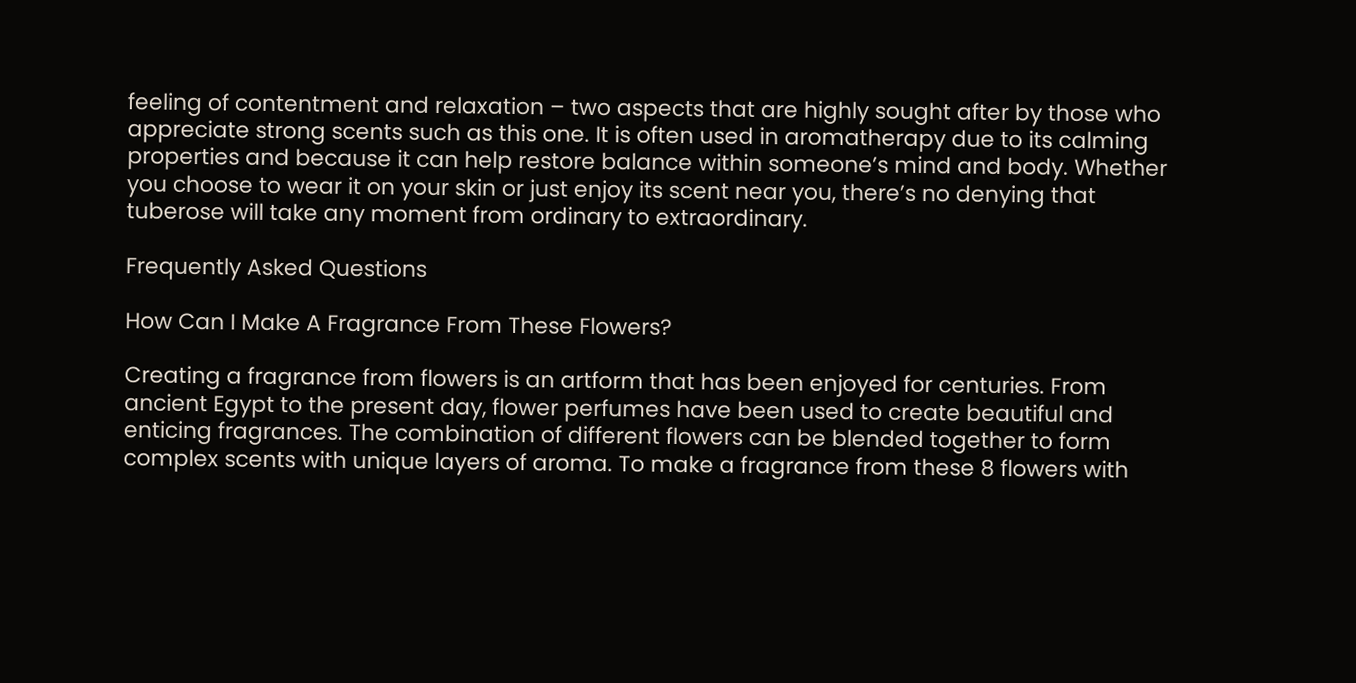feeling of contentment and relaxation – two aspects that are highly sought after by those who appreciate strong scents such as this one. It is often used in aromatherapy due to its calming properties and because it can help restore balance within someone’s mind and body. Whether you choose to wear it on your skin or just enjoy its scent near you, there’s no denying that tuberose will take any moment from ordinary to extraordinary.

Frequently Asked Questions

How Can I Make A Fragrance From These Flowers?

Creating a fragrance from flowers is an artform that has been enjoyed for centuries. From ancient Egypt to the present day, flower perfumes have been used to create beautiful and enticing fragrances. The combination of different flowers can be blended together to form complex scents with unique layers of aroma. To make a fragrance from these 8 flowers with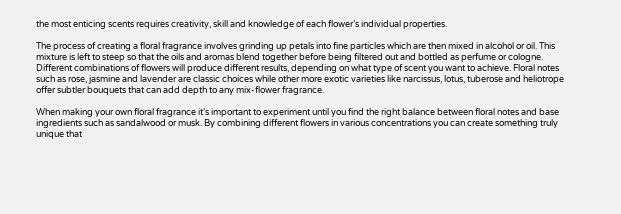the most enticing scents requires creativity, skill and knowledge of each flower’s individual properties.

The process of creating a floral fragrance involves grinding up petals into fine particles which are then mixed in alcohol or oil. This mixture is left to steep so that the oils and aromas blend together before being filtered out and bottled as perfume or cologne. Different combinations of flowers will produce different results, depending on what type of scent you want to achieve. Floral notes such as rose, jasmine and lavender are classic choices while other more exotic varieties like narcissus, lotus, tuberose and heliotrope offer subtler bouquets that can add depth to any mix-flower fragrance.

When making your own floral fragrance it’s important to experiment until you find the right balance between floral notes and base ingredients such as sandalwood or musk. By combining different flowers in various concentrations you can create something truly unique that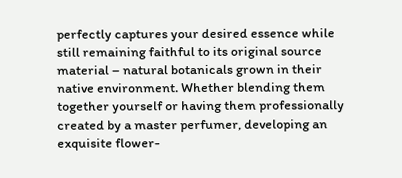perfectly captures your desired essence while still remaining faithful to its original source material – natural botanicals grown in their native environment. Whether blending them together yourself or having them professionally created by a master perfumer, developing an exquisite flower-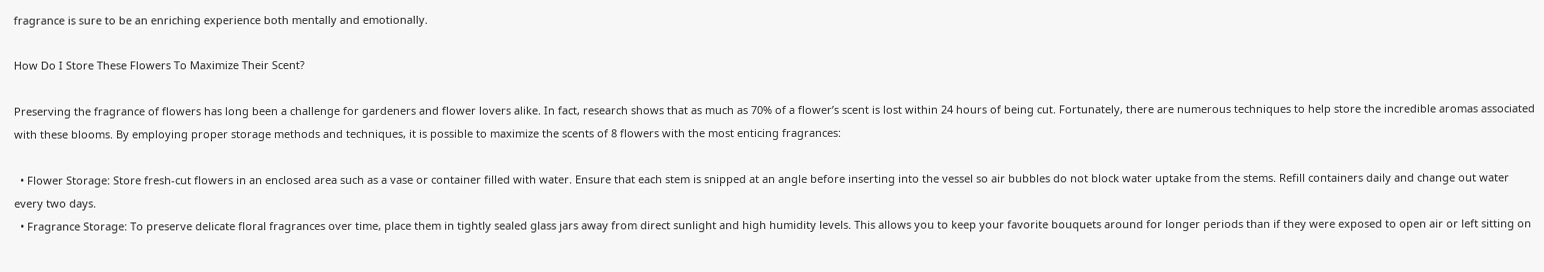fragrance is sure to be an enriching experience both mentally and emotionally.

How Do I Store These Flowers To Maximize Their Scent?

Preserving the fragrance of flowers has long been a challenge for gardeners and flower lovers alike. In fact, research shows that as much as 70% of a flower’s scent is lost within 24 hours of being cut. Fortunately, there are numerous techniques to help store the incredible aromas associated with these blooms. By employing proper storage methods and techniques, it is possible to maximize the scents of 8 flowers with the most enticing fragrances:

  • Flower Storage: Store fresh-cut flowers in an enclosed area such as a vase or container filled with water. Ensure that each stem is snipped at an angle before inserting into the vessel so air bubbles do not block water uptake from the stems. Refill containers daily and change out water every two days.
  • Fragrance Storage: To preserve delicate floral fragrances over time, place them in tightly sealed glass jars away from direct sunlight and high humidity levels. This allows you to keep your favorite bouquets around for longer periods than if they were exposed to open air or left sitting on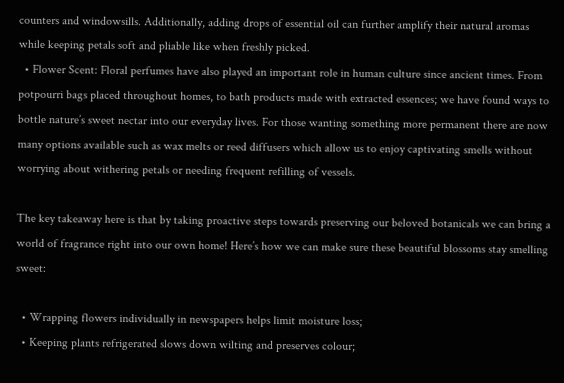counters and windowsills. Additionally, adding drops of essential oil can further amplify their natural aromas while keeping petals soft and pliable like when freshly picked.
  • Flower Scent: Floral perfumes have also played an important role in human culture since ancient times. From potpourri bags placed throughout homes, to bath products made with extracted essences; we have found ways to bottle nature’s sweet nectar into our everyday lives. For those wanting something more permanent there are now many options available such as wax melts or reed diffusers which allow us to enjoy captivating smells without worrying about withering petals or needing frequent refilling of vessels.

The key takeaway here is that by taking proactive steps towards preserving our beloved botanicals we can bring a world of fragrance right into our own home! Here’s how we can make sure these beautiful blossoms stay smelling sweet:

  • Wrapping flowers individually in newspapers helps limit moisture loss;
  • Keeping plants refrigerated slows down wilting and preserves colour;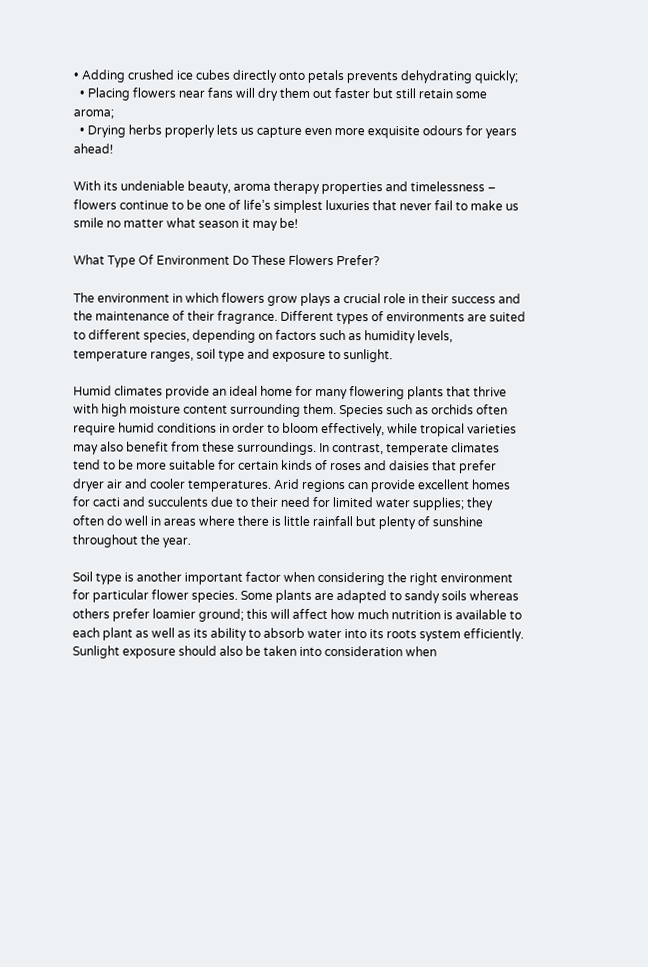• Adding crushed ice cubes directly onto petals prevents dehydrating quickly;
  • Placing flowers near fans will dry them out faster but still retain some aroma;
  • Drying herbs properly lets us capture even more exquisite odours for years ahead!

With its undeniable beauty, aroma therapy properties and timelessness – flowers continue to be one of life’s simplest luxuries that never fail to make us smile no matter what season it may be!

What Type Of Environment Do These Flowers Prefer?

The environment in which flowers grow plays a crucial role in their success and the maintenance of their fragrance. Different types of environments are suited to different species, depending on factors such as humidity levels, temperature ranges, soil type and exposure to sunlight.

Humid climates provide an ideal home for many flowering plants that thrive with high moisture content surrounding them. Species such as orchids often require humid conditions in order to bloom effectively, while tropical varieties may also benefit from these surroundings. In contrast, temperate climates tend to be more suitable for certain kinds of roses and daisies that prefer dryer air and cooler temperatures. Arid regions can provide excellent homes for cacti and succulents due to their need for limited water supplies; they often do well in areas where there is little rainfall but plenty of sunshine throughout the year.

Soil type is another important factor when considering the right environment for particular flower species. Some plants are adapted to sandy soils whereas others prefer loamier ground; this will affect how much nutrition is available to each plant as well as its ability to absorb water into its roots system efficiently. Sunlight exposure should also be taken into consideration when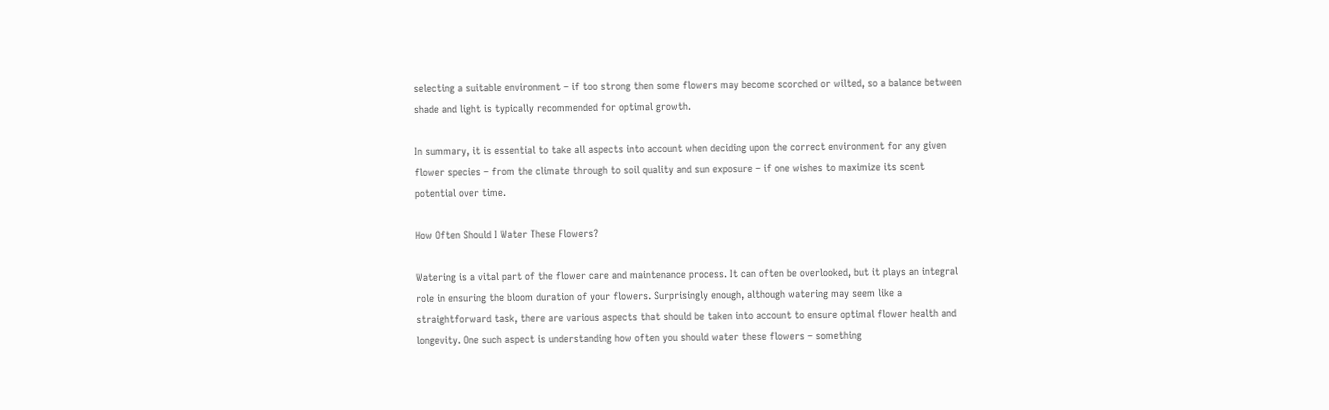selecting a suitable environment – if too strong then some flowers may become scorched or wilted, so a balance between shade and light is typically recommended for optimal growth.

In summary, it is essential to take all aspects into account when deciding upon the correct environment for any given flower species – from the climate through to soil quality and sun exposure – if one wishes to maximize its scent potential over time.

How Often Should I Water These Flowers?

Watering is a vital part of the flower care and maintenance process. It can often be overlooked, but it plays an integral role in ensuring the bloom duration of your flowers. Surprisingly enough, although watering may seem like a straightforward task, there are various aspects that should be taken into account to ensure optimal flower health and longevity. One such aspect is understanding how often you should water these flowers – something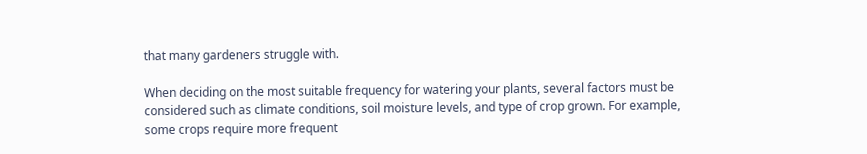that many gardeners struggle with.

When deciding on the most suitable frequency for watering your plants, several factors must be considered such as climate conditions, soil moisture levels, and type of crop grown. For example, some crops require more frequent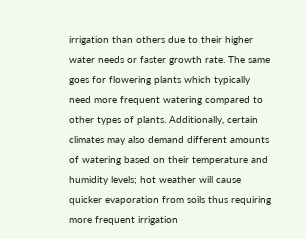irrigation than others due to their higher water needs or faster growth rate. The same goes for flowering plants which typically need more frequent watering compared to other types of plants. Additionally, certain climates may also demand different amounts of watering based on their temperature and humidity levels; hot weather will cause quicker evaporation from soils thus requiring more frequent irrigation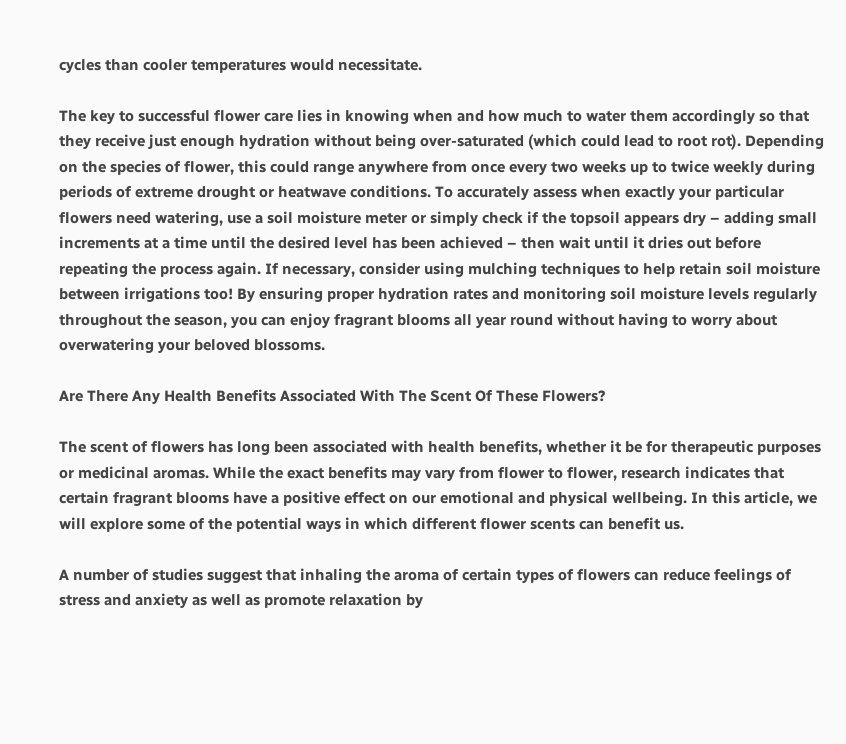cycles than cooler temperatures would necessitate.

The key to successful flower care lies in knowing when and how much to water them accordingly so that they receive just enough hydration without being over-saturated (which could lead to root rot). Depending on the species of flower, this could range anywhere from once every two weeks up to twice weekly during periods of extreme drought or heatwave conditions. To accurately assess when exactly your particular flowers need watering, use a soil moisture meter or simply check if the topsoil appears dry – adding small increments at a time until the desired level has been achieved – then wait until it dries out before repeating the process again. If necessary, consider using mulching techniques to help retain soil moisture between irrigations too! By ensuring proper hydration rates and monitoring soil moisture levels regularly throughout the season, you can enjoy fragrant blooms all year round without having to worry about overwatering your beloved blossoms.

Are There Any Health Benefits Associated With The Scent Of These Flowers?

The scent of flowers has long been associated with health benefits, whether it be for therapeutic purposes or medicinal aromas. While the exact benefits may vary from flower to flower, research indicates that certain fragrant blooms have a positive effect on our emotional and physical wellbeing. In this article, we will explore some of the potential ways in which different flower scents can benefit us.

A number of studies suggest that inhaling the aroma of certain types of flowers can reduce feelings of stress and anxiety as well as promote relaxation by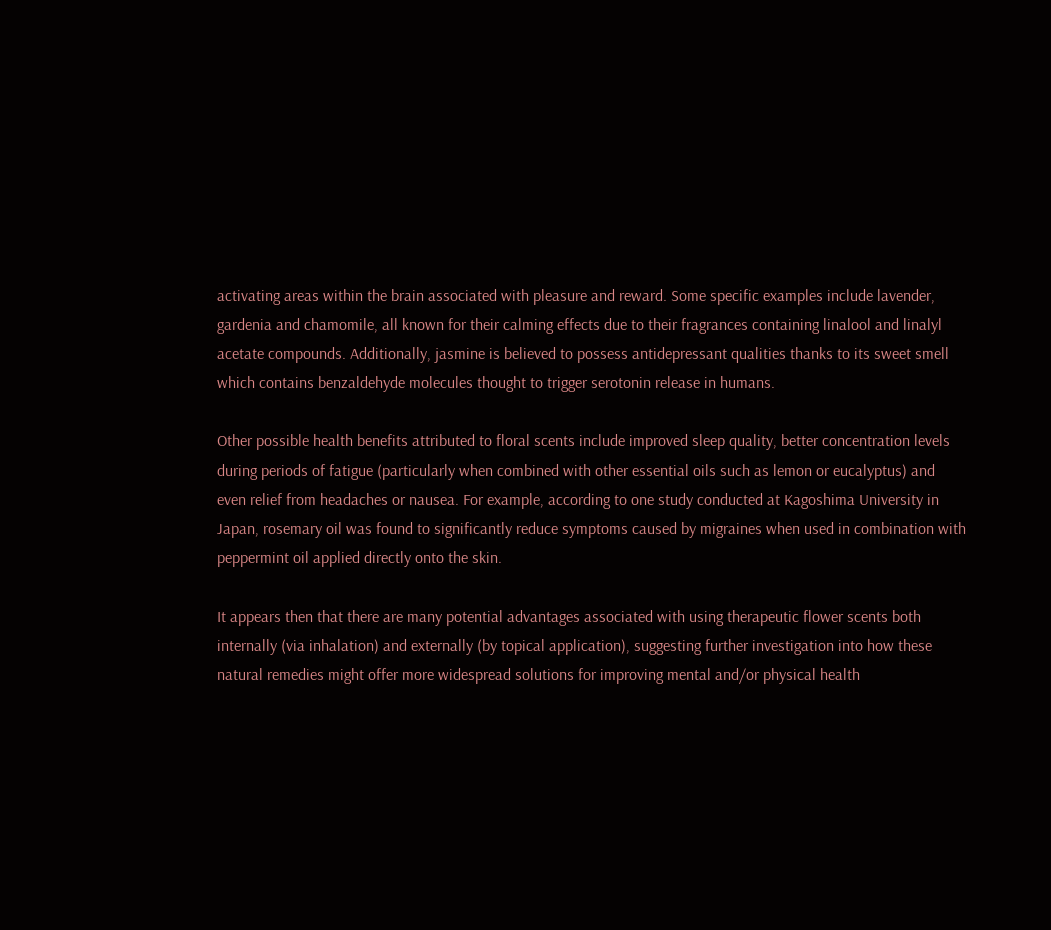activating areas within the brain associated with pleasure and reward. Some specific examples include lavender, gardenia and chamomile, all known for their calming effects due to their fragrances containing linalool and linalyl acetate compounds. Additionally, jasmine is believed to possess antidepressant qualities thanks to its sweet smell which contains benzaldehyde molecules thought to trigger serotonin release in humans.

Other possible health benefits attributed to floral scents include improved sleep quality, better concentration levels during periods of fatigue (particularly when combined with other essential oils such as lemon or eucalyptus) and even relief from headaches or nausea. For example, according to one study conducted at Kagoshima University in Japan, rosemary oil was found to significantly reduce symptoms caused by migraines when used in combination with peppermint oil applied directly onto the skin.

It appears then that there are many potential advantages associated with using therapeutic flower scents both internally (via inhalation) and externally (by topical application), suggesting further investigation into how these natural remedies might offer more widespread solutions for improving mental and/or physical health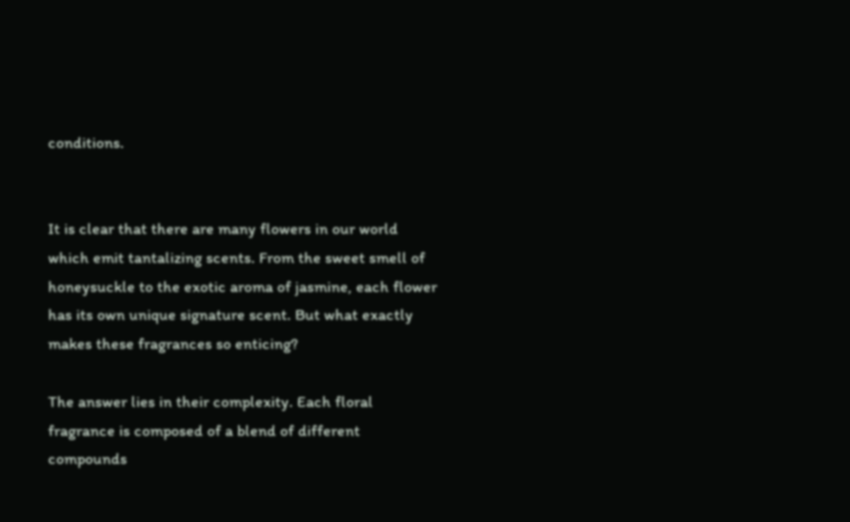conditions.


It is clear that there are many flowers in our world which emit tantalizing scents. From the sweet smell of honeysuckle to the exotic aroma of jasmine, each flower has its own unique signature scent. But what exactly makes these fragrances so enticing?

The answer lies in their complexity. Each floral fragrance is composed of a blend of different compounds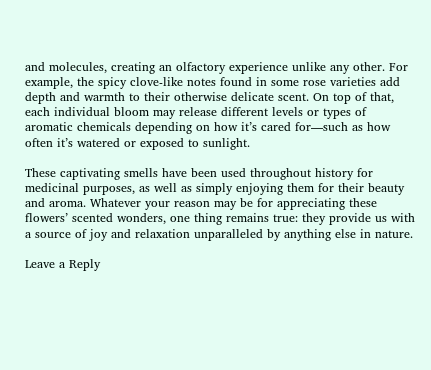and molecules, creating an olfactory experience unlike any other. For example, the spicy clove-like notes found in some rose varieties add depth and warmth to their otherwise delicate scent. On top of that, each individual bloom may release different levels or types of aromatic chemicals depending on how it’s cared for—such as how often it’s watered or exposed to sunlight.

These captivating smells have been used throughout history for medicinal purposes, as well as simply enjoying them for their beauty and aroma. Whatever your reason may be for appreciating these flowers’ scented wonders, one thing remains true: they provide us with a source of joy and relaxation unparalleled by anything else in nature.

Leave a Reply